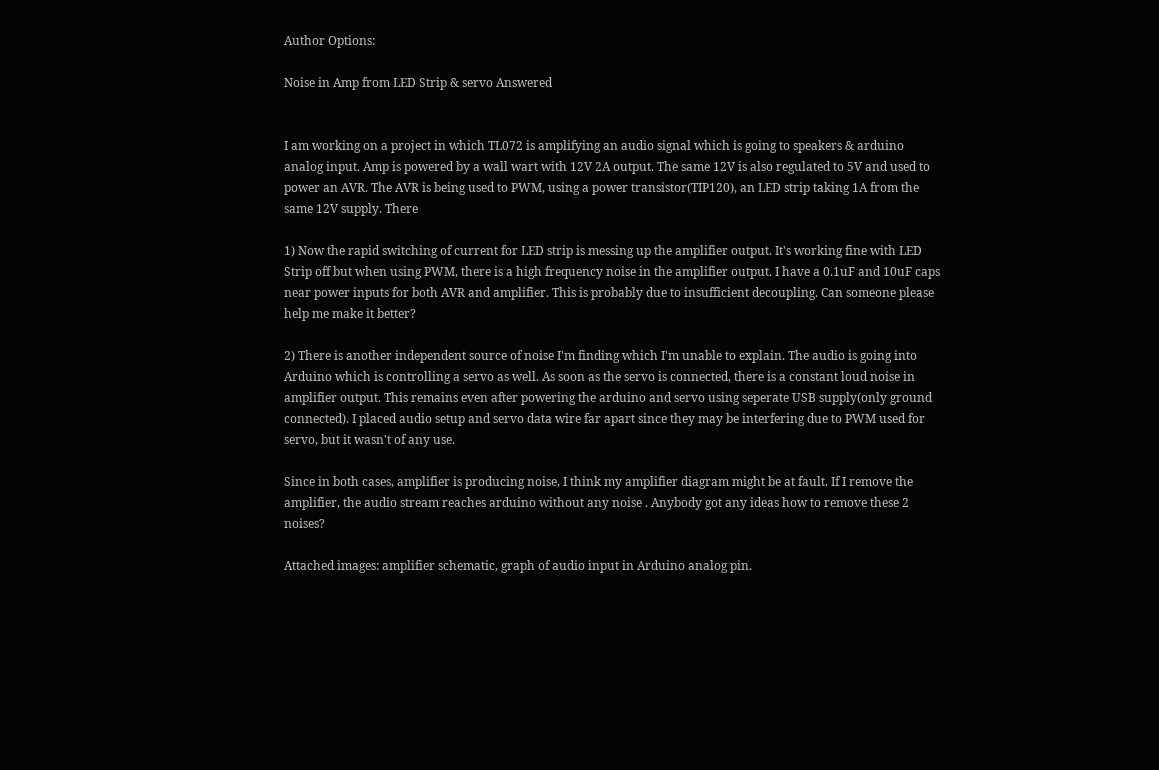Author Options:

Noise in Amp from LED Strip & servo Answered


I am working on a project in which TL072 is amplifying an audio signal which is going to speakers & arduino analog input. Amp is powered by a wall wart with 12V 2A output. The same 12V is also regulated to 5V and used to power an AVR. The AVR is being used to PWM, using a power transistor(TIP120), an LED strip taking 1A from the same 12V supply. There

1) Now the rapid switching of current for LED strip is messing up the amplifier output. It's working fine with LED Strip off but when using PWM, there is a high frequency noise in the amplifier output. I have a 0.1uF and 10uF caps near power inputs for both AVR and amplifier. This is probably due to insufficient decoupling. Can someone please help me make it better?

2) There is another independent source of noise I'm finding which I'm unable to explain. The audio is going into Arduino which is controlling a servo as well. As soon as the servo is connected, there is a constant loud noise in amplifier output. This remains even after powering the arduino and servo using seperate USB supply(only ground connected). I placed audio setup and servo data wire far apart since they may be interfering due to PWM used for servo, but it wasn't of any use.

Since in both cases, amplifier is producing noise, I think my amplifier diagram might be at fault. If I remove the amplifier, the audio stream reaches arduino without any noise . Anybody got any ideas how to remove these 2 noises?

Attached images: amplifier schematic, graph of audio input in Arduino analog pin.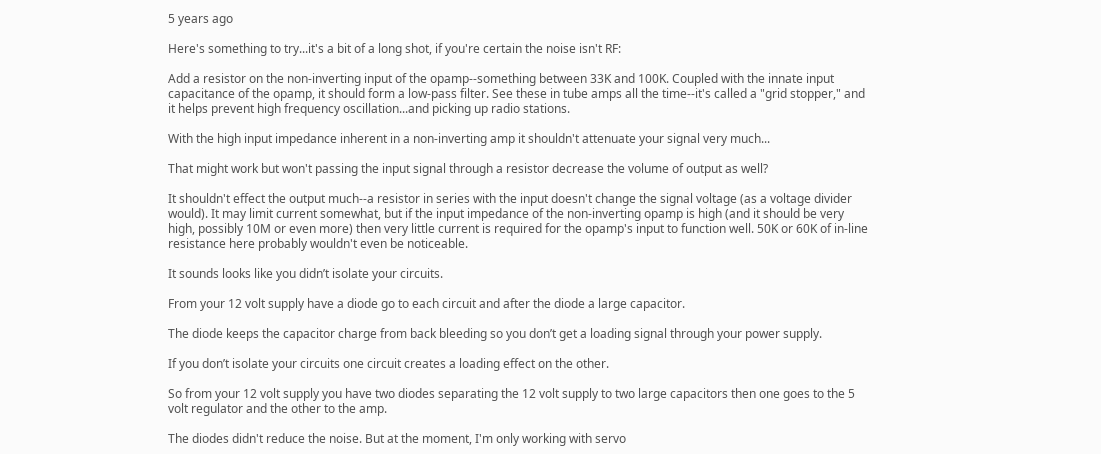5 years ago

Here's something to try...it's a bit of a long shot, if you're certain the noise isn't RF:

Add a resistor on the non-inverting input of the opamp--something between 33K and 100K. Coupled with the innate input capacitance of the opamp, it should form a low-pass filter. See these in tube amps all the time--it's called a "grid stopper," and it helps prevent high frequency oscillation...and picking up radio stations.

With the high input impedance inherent in a non-inverting amp it shouldn't attenuate your signal very much...

That might work but won't passing the input signal through a resistor decrease the volume of output as well?

It shouldn't effect the output much--a resistor in series with the input doesn't change the signal voltage (as a voltage divider would). It may limit current somewhat, but if the input impedance of the non-inverting opamp is high (and it should be very high, possibly 10M or even more) then very little current is required for the opamp's input to function well. 50K or 60K of in-line resistance here probably wouldn't even be noticeable.

It sounds looks like you didn’t isolate your circuits.

From your 12 volt supply have a diode go to each circuit and after the diode a large capacitor.

The diode keeps the capacitor charge from back bleeding so you don’t get a loading signal through your power supply.

If you don’t isolate your circuits one circuit creates a loading effect on the other.

So from your 12 volt supply you have two diodes separating the 12 volt supply to two large capacitors then one goes to the 5 volt regulator and the other to the amp.

The diodes didn't reduce the noise. But at the moment, I'm only working with servo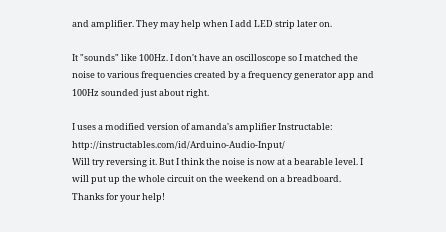and amplifier. They may help when I add LED strip later on.

It "sounds" like 100Hz. I don't have an oscilloscope so I matched the noise to various frequencies created by a frequency generator app and 100Hz sounded just about right.

I uses a modified version of amanda's amplifier Instructable: http://instructables.com/id/Arduino-Audio-Input/
Will try reversing it. But I think the noise is now at a bearable level. I will put up the whole circuit on the weekend on a breadboard. Thanks for your help!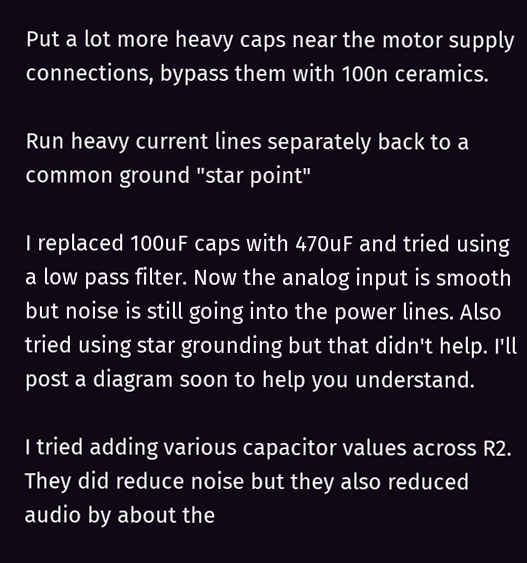Put a lot more heavy caps near the motor supply connections, bypass them with 100n ceramics.

Run heavy current lines separately back to a common ground "star point"

I replaced 100uF caps with 470uF and tried using a low pass filter. Now the analog input is smooth but noise is still going into the power lines. Also tried using star grounding but that didn't help. I'll post a diagram soon to help you understand.

I tried adding various capacitor values across R2. They did reduce noise but they also reduced audio by about the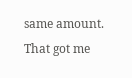same amount. That got me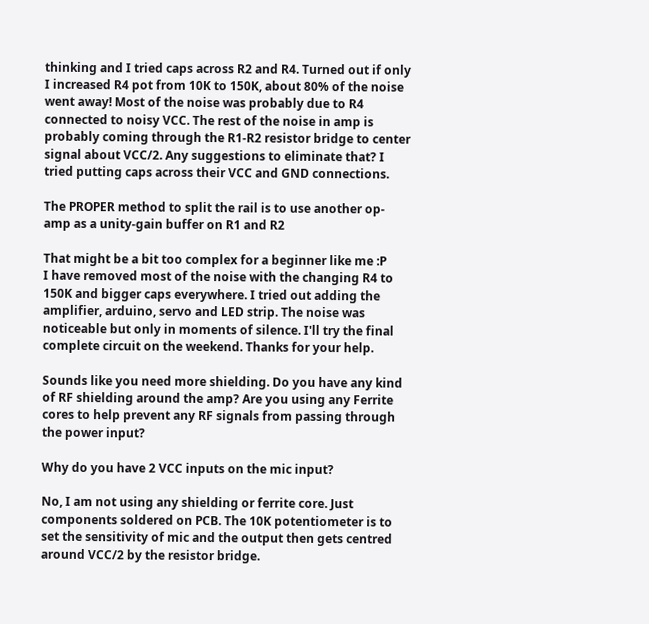thinking and I tried caps across R2 and R4. Turned out if only I increased R4 pot from 10K to 150K, about 80% of the noise went away! Most of the noise was probably due to R4 connected to noisy VCC. The rest of the noise in amp is probably coming through the R1-R2 resistor bridge to center signal about VCC/2. Any suggestions to eliminate that? I tried putting caps across their VCC and GND connections.

The PROPER method to split the rail is to use another op-amp as a unity-gain buffer on R1 and R2

That might be a bit too complex for a beginner like me :P
I have removed most of the noise with the changing R4 to 150K and bigger caps everywhere. I tried out adding the amplifier, arduino, servo and LED strip. The noise was noticeable but only in moments of silence. I'll try the final complete circuit on the weekend. Thanks for your help.

Sounds like you need more shielding. Do you have any kind of RF shielding around the amp? Are you using any Ferrite cores to help prevent any RF signals from passing through the power input?

Why do you have 2 VCC inputs on the mic input?

No, I am not using any shielding or ferrite core. Just components soldered on PCB. The 10K potentiometer is to set the sensitivity of mic and the output then gets centred around VCC/2 by the resistor bridge.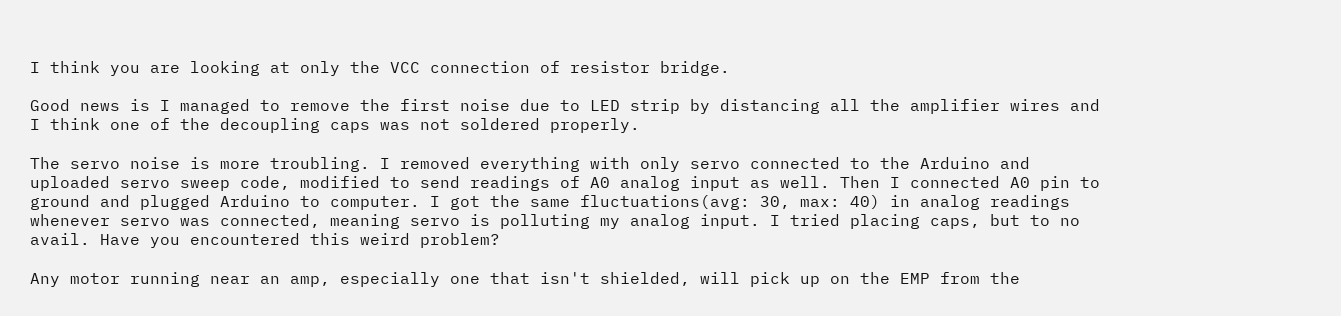I think you are looking at only the VCC connection of resistor bridge.

Good news is I managed to remove the first noise due to LED strip by distancing all the amplifier wires and I think one of the decoupling caps was not soldered properly.

The servo noise is more troubling. I removed everything with only servo connected to the Arduino and uploaded servo sweep code, modified to send readings of A0 analog input as well. Then I connected A0 pin to ground and plugged Arduino to computer. I got the same fluctuations(avg: 30, max: 40) in analog readings whenever servo was connected, meaning servo is polluting my analog input. I tried placing caps, but to no avail. Have you encountered this weird problem?

Any motor running near an amp, especially one that isn't shielded, will pick up on the EMP from the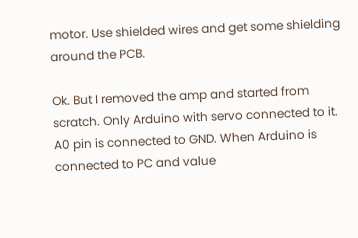motor. Use shielded wires and get some shielding around the PCB.

Ok. But I removed the amp and started from scratch. Only Arduino with servo connected to it. A0 pin is connected to GND. When Arduino is connected to PC and value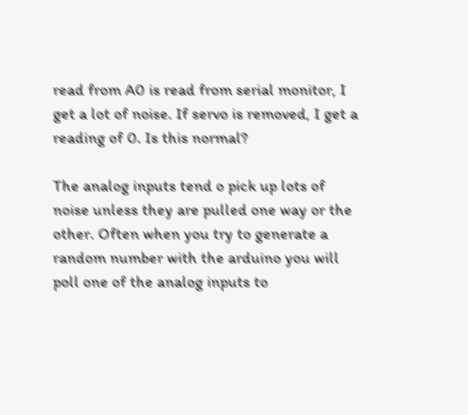read from A0 is read from serial monitor, I get a lot of noise. If servo is removed, I get a reading of 0. Is this normal?

The analog inputs tend o pick up lots of noise unless they are pulled one way or the other. Often when you try to generate a random number with the arduino you will poll one of the analog inputs to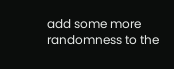add some more randomness to the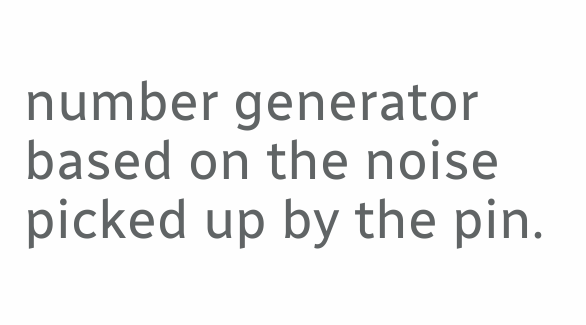number generator based on the noise picked up by the pin.